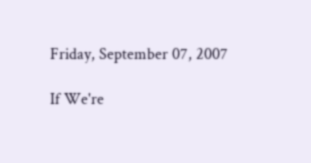Friday, September 07, 2007

If We're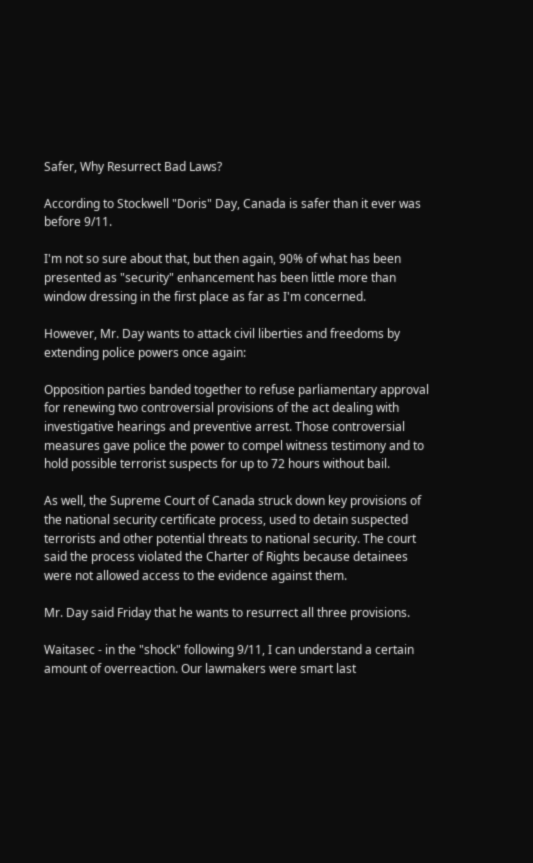Safer, Why Resurrect Bad Laws?

According to Stockwell "Doris" Day, Canada is safer than it ever was before 9/11.

I'm not so sure about that, but then again, 90% of what has been presented as "security" enhancement has been little more than window dressing in the first place as far as I'm concerned.

However, Mr. Day wants to attack civil liberties and freedoms by extending police powers once again:

Opposition parties banded together to refuse parliamentary approval for renewing two controversial provisions of the act dealing with investigative hearings and preventive arrest. Those controversial measures gave police the power to compel witness testimony and to hold possible terrorist suspects for up to 72 hours without bail.

As well, the Supreme Court of Canada struck down key provisions of the national security certificate process, used to detain suspected terrorists and other potential threats to national security. The court said the process violated the Charter of Rights because detainees were not allowed access to the evidence against them.

Mr. Day said Friday that he wants to resurrect all three provisions.

Waitasec - in the "shock" following 9/11, I can understand a certain amount of overreaction. Our lawmakers were smart last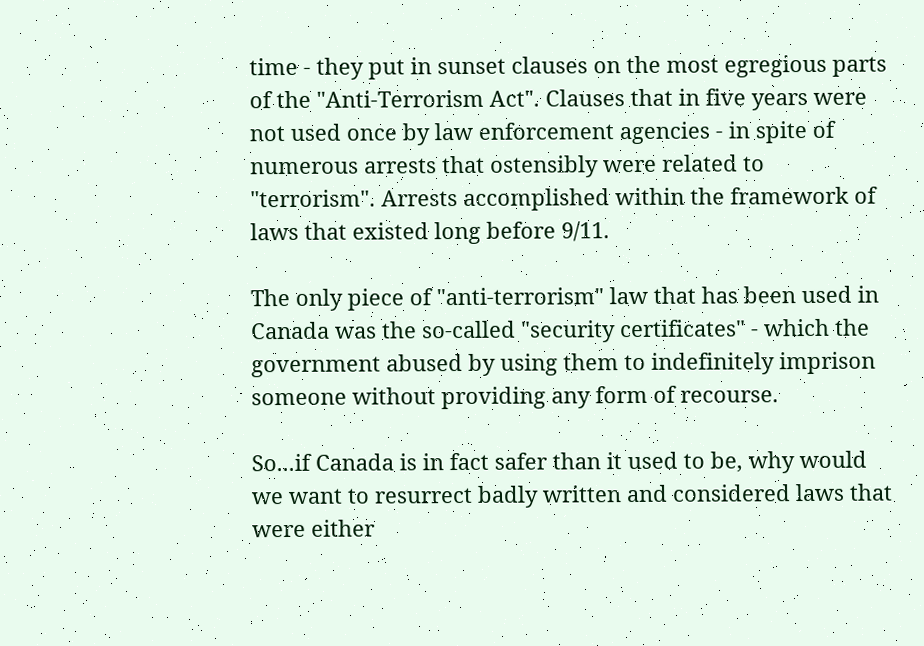time - they put in sunset clauses on the most egregious parts of the "Anti-Terrorism Act". Clauses that in five years were not used once by law enforcement agencies - in spite of numerous arrests that ostensibly were related to "terrorism". Arrests accomplished within the framework of laws that existed long before 9/11.

The only piece of "anti-terrorism" law that has been used in Canada was the so-called "security certificates" - which the government abused by using them to indefinitely imprison someone without providing any form of recourse.

So...if Canada is in fact safer than it used to be, why would we want to resurrect badly written and considered laws that were either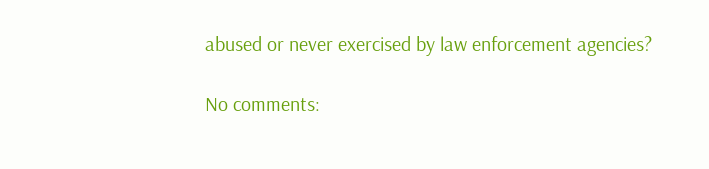abused or never exercised by law enforcement agencies?

No comments: